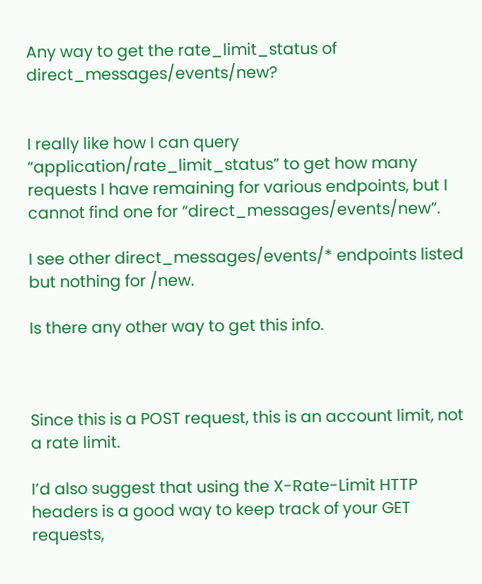Any way to get the rate_limit_status of direct_messages/events/new?


I really like how I can query “application/rate_limit_status” to get how many requests I have remaining for various endpoints, but I cannot find one for “direct_messages/events/new”.

I see other direct_messages/events/* endpoints listed but nothing for /new.

Is there any other way to get this info.



Since this is a POST request, this is an account limit, not a rate limit.

I’d also suggest that using the X-Rate-Limit HTTP headers is a good way to keep track of your GET requests,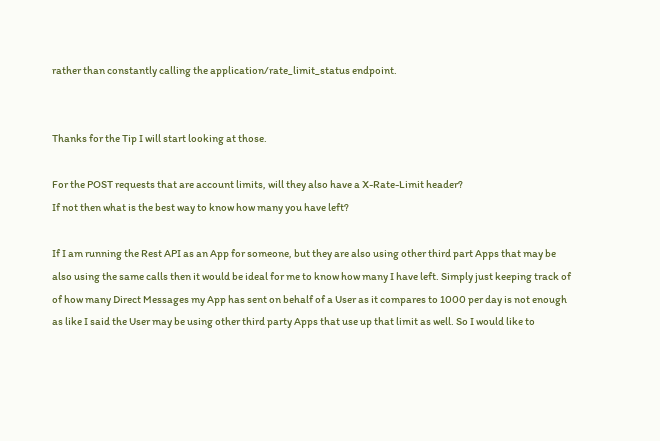rather than constantly calling the application/rate_limit_status endpoint.


Thanks for the Tip I will start looking at those.

For the POST requests that are account limits, will they also have a X-Rate-Limit header?
If not then what is the best way to know how many you have left?

If I am running the Rest API as an App for someone, but they are also using other third part Apps that may be also using the same calls then it would be ideal for me to know how many I have left. Simply just keeping track of of how many Direct Messages my App has sent on behalf of a User as it compares to 1000 per day is not enough as like I said the User may be using other third party Apps that use up that limit as well. So I would like to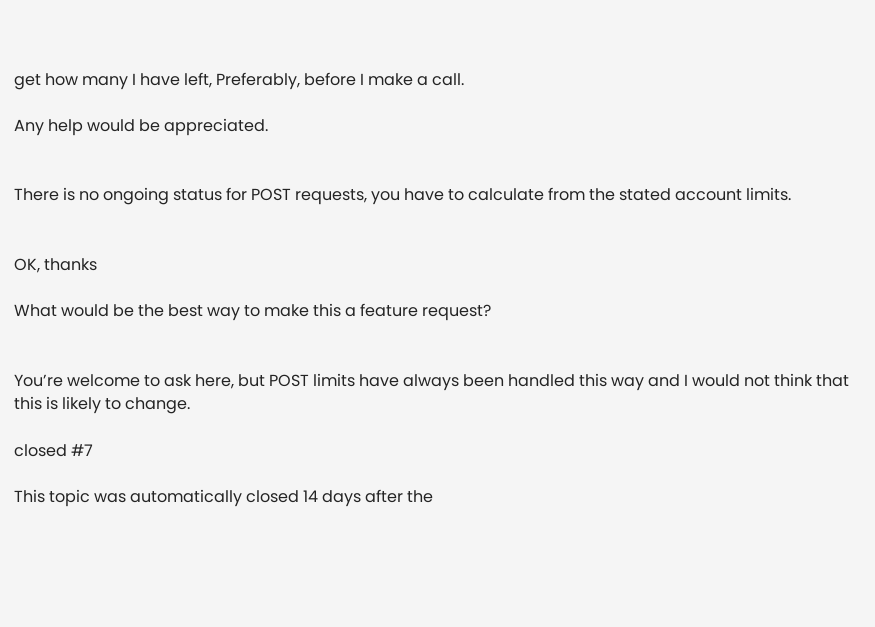get how many I have left, Preferably, before I make a call.

Any help would be appreciated.


There is no ongoing status for POST requests, you have to calculate from the stated account limits.


OK, thanks

What would be the best way to make this a feature request?


You’re welcome to ask here, but POST limits have always been handled this way and I would not think that this is likely to change.

closed #7

This topic was automatically closed 14 days after the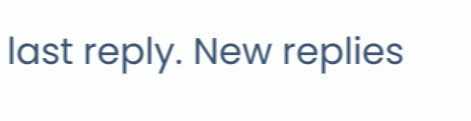last reply. New replies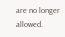are no longer allowed.